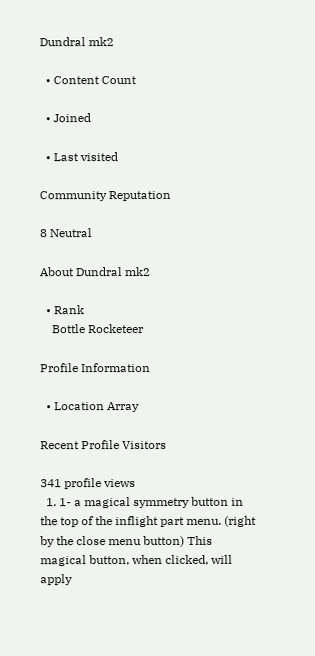Dundral mk2

  • Content Count

  • Joined

  • Last visited

Community Reputation

8 Neutral

About Dundral mk2

  • Rank
    Bottle Rocketeer

Profile Information

  • Location Array

Recent Profile Visitors

341 profile views
  1. 1- a magical symmetry button in the top of the inflight part menu. (right by the close menu button) This magical button, when clicked, will apply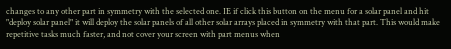changes to any other part in symmetry with the selected one. IE if click this button on the menu for a solar panel and hit "deploy solar panel" it will deploy the solar panels of all other solar arrays placed in symmetry with that part. This would make repetitive tasks much faster, and not cover your screen with part menus when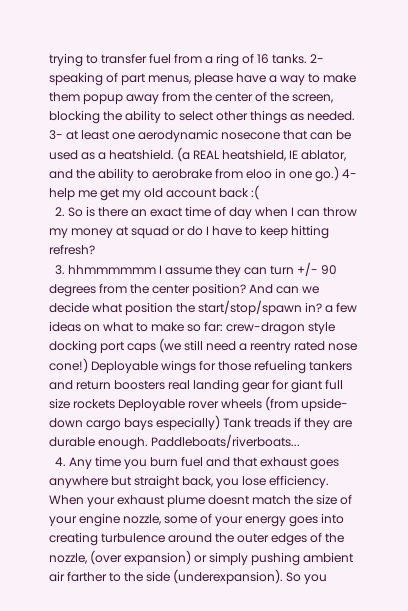trying to transfer fuel from a ring of 16 tanks. 2- speaking of part menus, please have a way to make them popup away from the center of the screen, blocking the ability to select other things as needed. 3- at least one aerodynamic nosecone that can be used as a heatshield. (a REAL heatshield, IE ablator, and the ability to aerobrake from eloo in one go.) 4- help me get my old account back :(
  2. So is there an exact time of day when I can throw my money at squad or do I have to keep hitting refresh?
  3. hhmmmmmm I assume they can turn +/- 90 degrees from the center position? And can we decide what position the start/stop/spawn in? a few ideas on what to make so far: crew-dragon style docking port caps (we still need a reentry rated nose cone!) Deployable wings for those refueling tankers and return boosters real landing gear for giant full size rockets Deployable rover wheels (from upside-down cargo bays especially) Tank treads if they are durable enough. Paddleboats/riverboats...
  4. Any time you burn fuel and that exhaust goes anywhere but straight back, you lose efficiency. When your exhaust plume doesnt match the size of your engine nozzle, some of your energy goes into creating turbulence around the outer edges of the nozzle, (over expansion) or simply pushing ambient air farther to the side (underexpansion). So you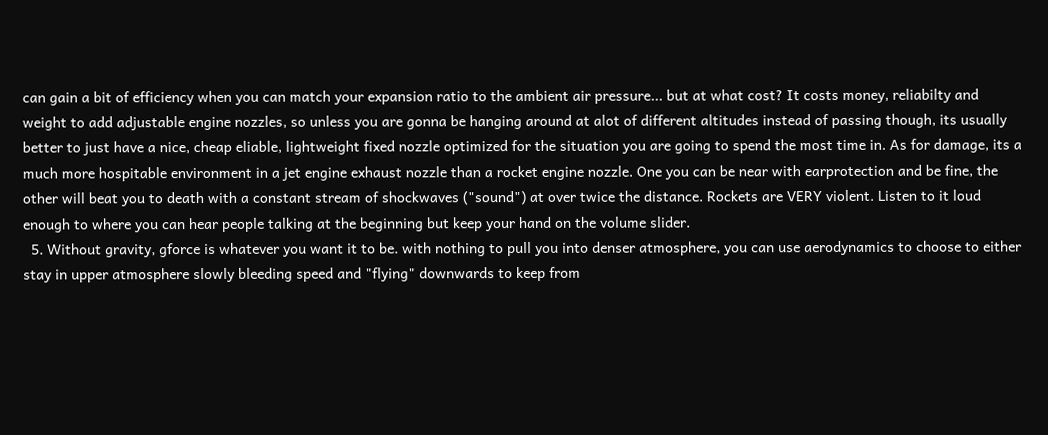can gain a bit of efficiency when you can match your expansion ratio to the ambient air pressure... but at what cost? It costs money, reliabilty and weight to add adjustable engine nozzles, so unless you are gonna be hanging around at alot of different altitudes instead of passing though, its usually better to just have a nice, cheap eliable, lightweight fixed nozzle optimized for the situation you are going to spend the most time in. As for damage, its a much more hospitable environment in a jet engine exhaust nozzle than a rocket engine nozzle. One you can be near with earprotection and be fine, the other will beat you to death with a constant stream of shockwaves ("sound") at over twice the distance. Rockets are VERY violent. Listen to it loud enough to where you can hear people talking at the beginning but keep your hand on the volume slider.
  5. Without gravity, gforce is whatever you want it to be. with nothing to pull you into denser atmosphere, you can use aerodynamics to choose to either stay in upper atmosphere slowly bleeding speed and "flying" downwards to keep from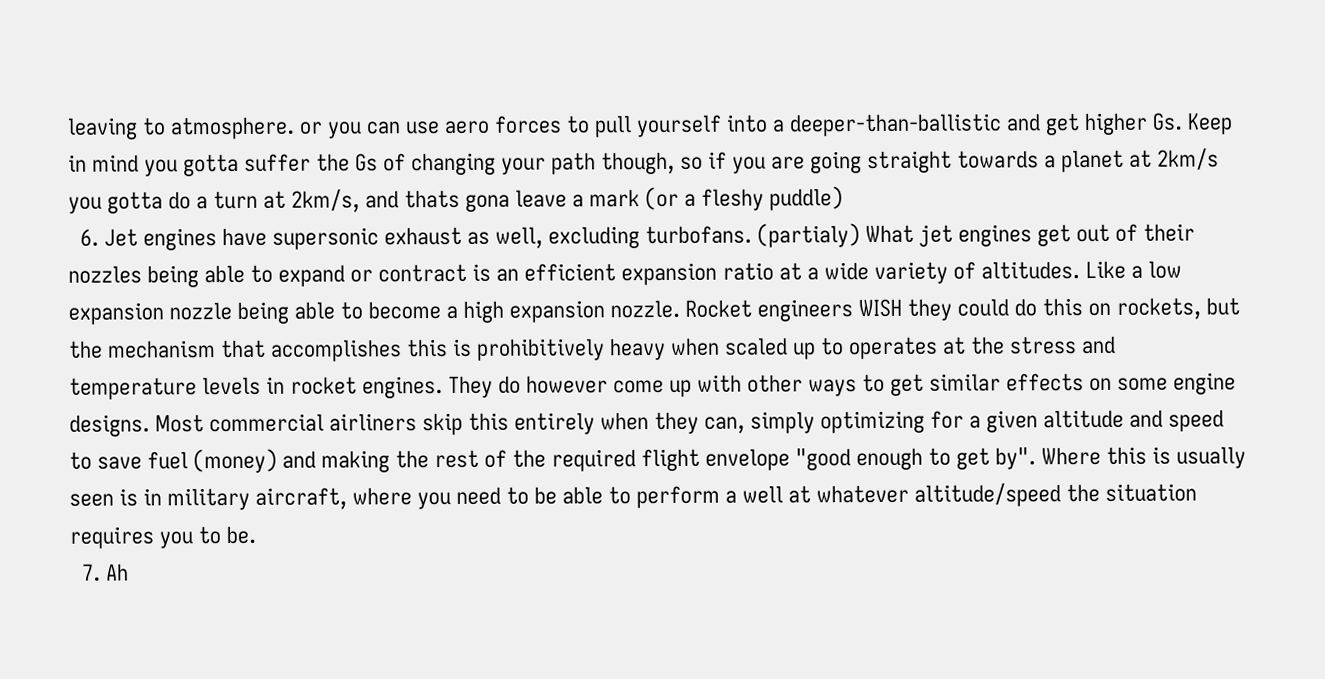leaving to atmosphere. or you can use aero forces to pull yourself into a deeper-than-ballistic and get higher Gs. Keep in mind you gotta suffer the Gs of changing your path though, so if you are going straight towards a planet at 2km/s you gotta do a turn at 2km/s, and thats gona leave a mark (or a fleshy puddle)
  6. Jet engines have supersonic exhaust as well, excluding turbofans. (partialy) What jet engines get out of their nozzles being able to expand or contract is an efficient expansion ratio at a wide variety of altitudes. Like a low expansion nozzle being able to become a high expansion nozzle. Rocket engineers WISH they could do this on rockets, but the mechanism that accomplishes this is prohibitively heavy when scaled up to operates at the stress and temperature levels in rocket engines. They do however come up with other ways to get similar effects on some engine designs. Most commercial airliners skip this entirely when they can, simply optimizing for a given altitude and speed to save fuel (money) and making the rest of the required flight envelope "good enough to get by". Where this is usually seen is in military aircraft, where you need to be able to perform a well at whatever altitude/speed the situation requires you to be.
  7. Ah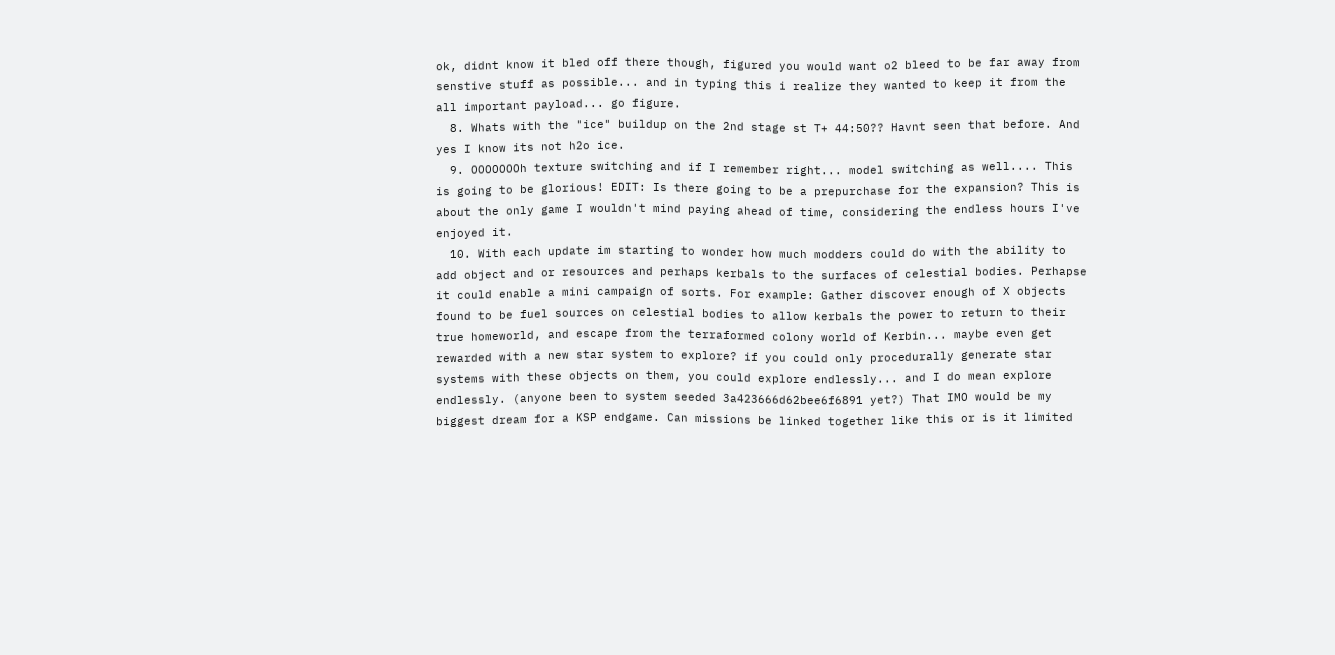ok, didnt know it bled off there though, figured you would want o2 bleed to be far away from senstive stuff as possible... and in typing this i realize they wanted to keep it from the all important payload... go figure.
  8. Whats with the "ice" buildup on the 2nd stage st T+ 44:50?? Havnt seen that before. And yes I know its not h2o ice.
  9. OOOOOOOh texture switching and if I remember right... model switching as well.... This is going to be glorious! EDIT: Is there going to be a prepurchase for the expansion? This is about the only game I wouldn't mind paying ahead of time, considering the endless hours I've enjoyed it.
  10. With each update im starting to wonder how much modders could do with the ability to add object and or resources and perhaps kerbals to the surfaces of celestial bodies. Perhapse it could enable a mini campaign of sorts. For example: Gather discover enough of X objects found to be fuel sources on celestial bodies to allow kerbals the power to return to their true homeworld, and escape from the terraformed colony world of Kerbin... maybe even get rewarded with a new star system to explore? if you could only procedurally generate star systems with these objects on them, you could explore endlessly... and I do mean explore endlessly. (anyone been to system seeded 3a423666d62bee6f6891 yet?) That IMO would be my biggest dream for a KSP endgame. Can missions be linked together like this or is it limited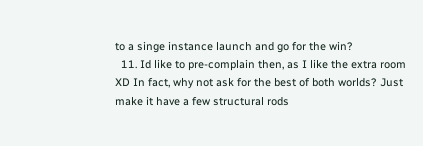to a singe instance launch and go for the win?
  11. Id like to pre-complain then, as I like the extra room XD In fact, why not ask for the best of both worlds? Just make it have a few structural rods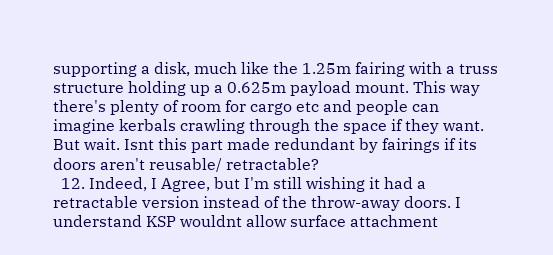supporting a disk, much like the 1.25m fairing with a truss structure holding up a 0.625m payload mount. This way there's plenty of room for cargo etc and people can imagine kerbals crawling through the space if they want. But wait. Isnt this part made redundant by fairings if its doors aren't reusable/ retractable?
  12. Indeed, I Agree, but I'm still wishing it had a retractable version instead of the throw-away doors. I understand KSP wouldnt allow surface attachment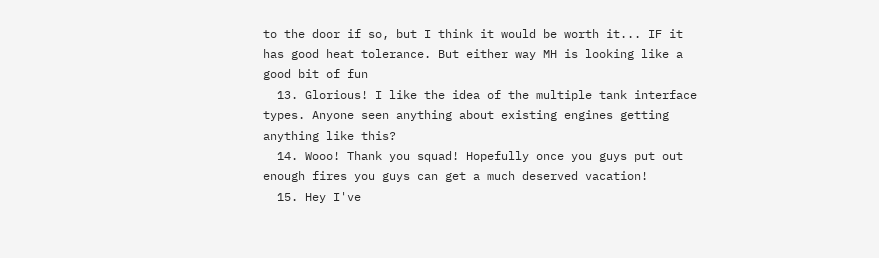to the door if so, but I think it would be worth it... IF it has good heat tolerance. But either way MH is looking like a good bit of fun
  13. Glorious! I like the idea of the multiple tank interface types. Anyone seen anything about existing engines getting anything like this?
  14. Wooo! Thank you squad! Hopefully once you guys put out enough fires you guys can get a much deserved vacation!
  15. Hey I've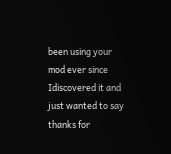been using your mod ever since Idiscovered it and just wanted to say thanks for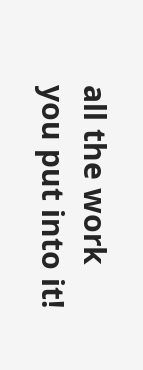all the work you put into it!